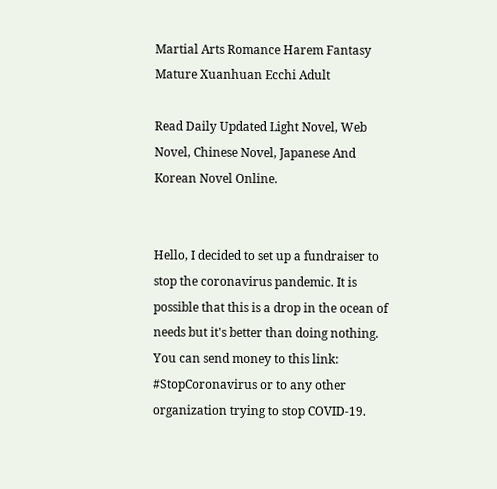Martial Arts Romance Harem Fantasy Mature Xuanhuan Ecchi Adult

Read Daily Updated Light Novel, Web Novel, Chinese Novel, Japanese And Korean Novel Online.


Hello, I decided to set up a fundraiser to stop the coronavirus pandemic. It is possible that this is a drop in the ocean of needs but it's better than doing nothing. You can send money to this link: #StopCoronavirus or to any other organization trying to stop COVID-19.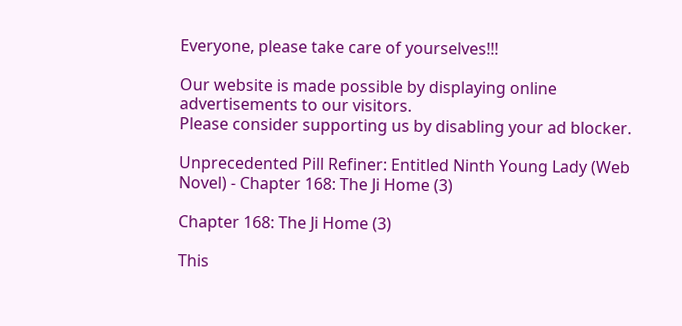Everyone, please take care of yourselves!!!

Our website is made possible by displaying online advertisements to our visitors.
Please consider supporting us by disabling your ad blocker.

Unprecedented Pill Refiner: Entitled Ninth Young Lady (Web Novel) - Chapter 168: The Ji Home (3)

Chapter 168: The Ji Home (3)

This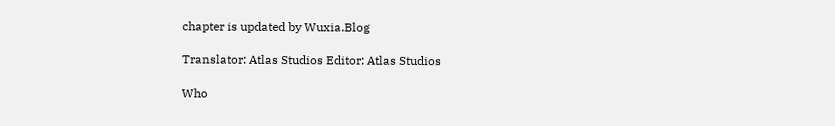chapter is updated by Wuxia.Blog

Translator: Atlas Studios Editor: Atlas Studios

Who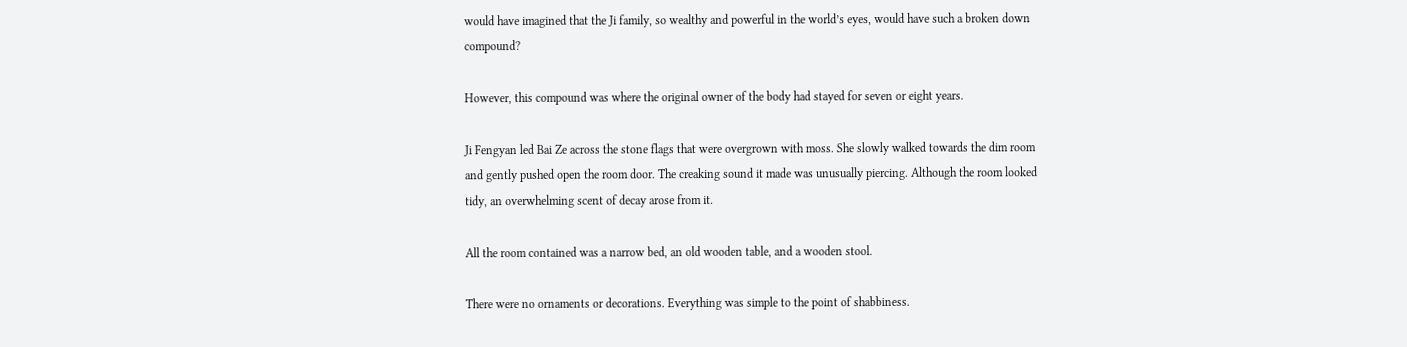would have imagined that the Ji family, so wealthy and powerful in the world’s eyes, would have such a broken down compound?

However, this compound was where the original owner of the body had stayed for seven or eight years.

Ji Fengyan led Bai Ze across the stone flags that were overgrown with moss. She slowly walked towards the dim room and gently pushed open the room door. The creaking sound it made was unusually piercing. Although the room looked tidy, an overwhelming scent of decay arose from it.

All the room contained was a narrow bed, an old wooden table, and a wooden stool.

There were no ornaments or decorations. Everything was simple to the point of shabbiness.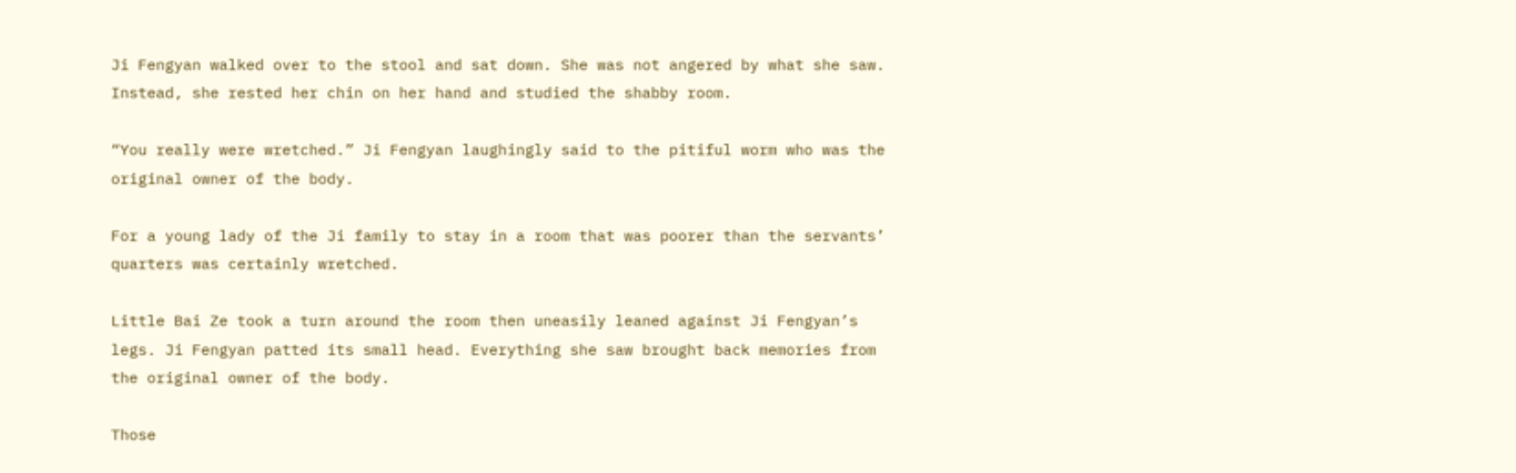Ji Fengyan walked over to the stool and sat down. She was not angered by what she saw. Instead, she rested her chin on her hand and studied the shabby room.

“You really were wretched.” Ji Fengyan laughingly said to the pitiful worm who was the original owner of the body.

For a young lady of the Ji family to stay in a room that was poorer than the servants’ quarters was certainly wretched.

Little Bai Ze took a turn around the room then uneasily leaned against Ji Fengyan’s legs. Ji Fengyan patted its small head. Everything she saw brought back memories from the original owner of the body.

Those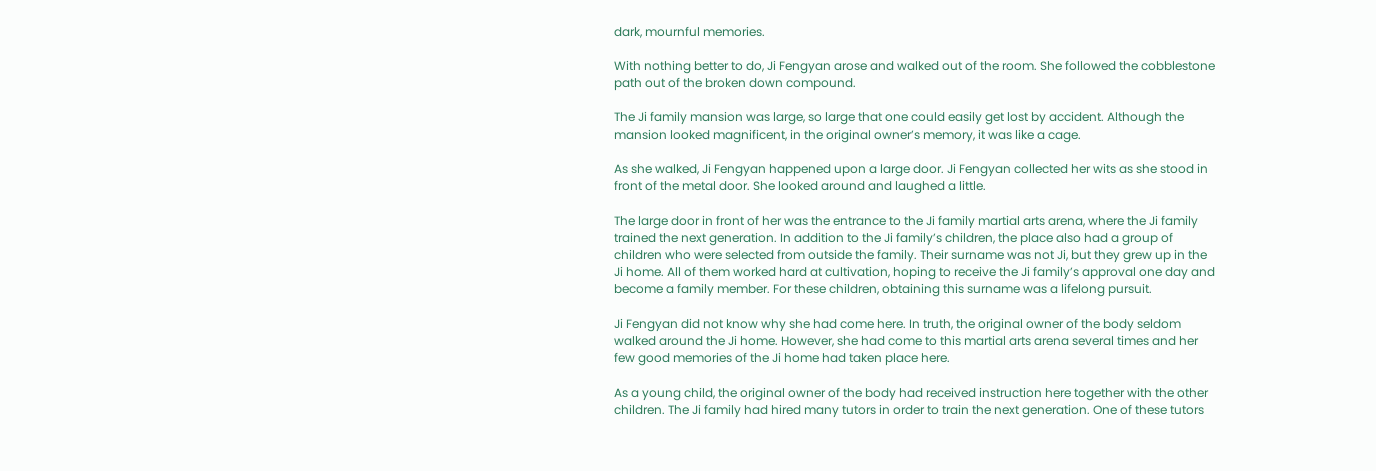dark, mournful memories.

With nothing better to do, Ji Fengyan arose and walked out of the room. She followed the cobblestone path out of the broken down compound.

The Ji family mansion was large, so large that one could easily get lost by accident. Although the mansion looked magnificent, in the original owner’s memory, it was like a cage.

As she walked, Ji Fengyan happened upon a large door. Ji Fengyan collected her wits as she stood in front of the metal door. She looked around and laughed a little.

The large door in front of her was the entrance to the Ji family martial arts arena, where the Ji family trained the next generation. In addition to the Ji family’s children, the place also had a group of children who were selected from outside the family. Their surname was not Ji, but they grew up in the Ji home. All of them worked hard at cultivation, hoping to receive the Ji family’s approval one day and become a family member. For these children, obtaining this surname was a lifelong pursuit.

Ji Fengyan did not know why she had come here. In truth, the original owner of the body seldom walked around the Ji home. However, she had come to this martial arts arena several times and her few good memories of the Ji home had taken place here.

As a young child, the original owner of the body had received instruction here together with the other children. The Ji family had hired many tutors in order to train the next generation. One of these tutors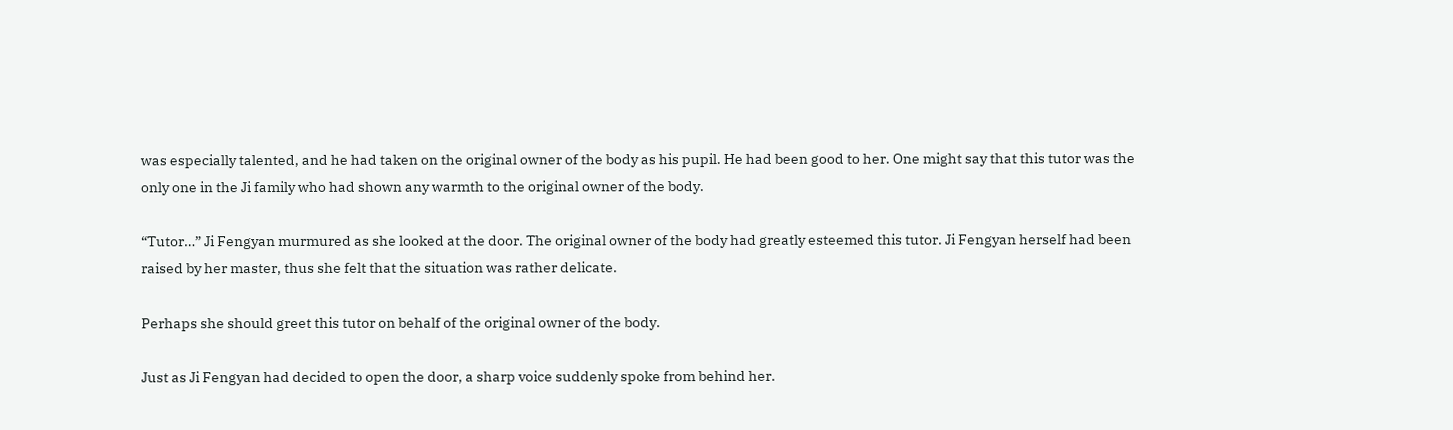was especially talented, and he had taken on the original owner of the body as his pupil. He had been good to her. One might say that this tutor was the only one in the Ji family who had shown any warmth to the original owner of the body.

“Tutor…” Ji Fengyan murmured as she looked at the door. The original owner of the body had greatly esteemed this tutor. Ji Fengyan herself had been raised by her master, thus she felt that the situation was rather delicate.

Perhaps she should greet this tutor on behalf of the original owner of the body.

Just as Ji Fengyan had decided to open the door, a sharp voice suddenly spoke from behind her.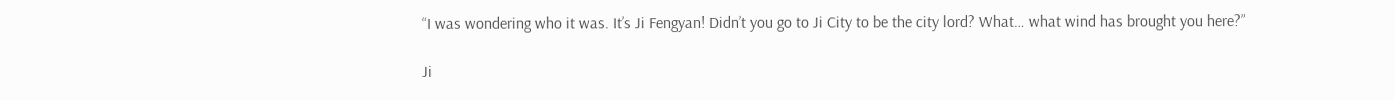“I was wondering who it was. It’s Ji Fengyan! Didn’t you go to Ji City to be the city lord? What… what wind has brought you here?”

Ji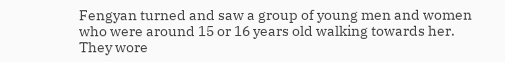Fengyan turned and saw a group of young men and women who were around 15 or 16 years old walking towards her. They wore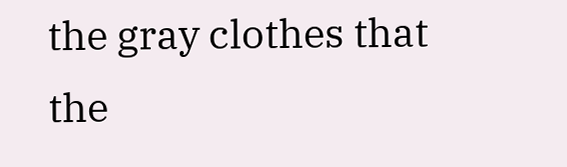the gray clothes that the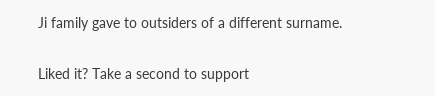Ji family gave to outsiders of a different surname.

Liked it? Take a second to support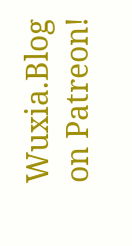Wuxia.Blog on Patreon!